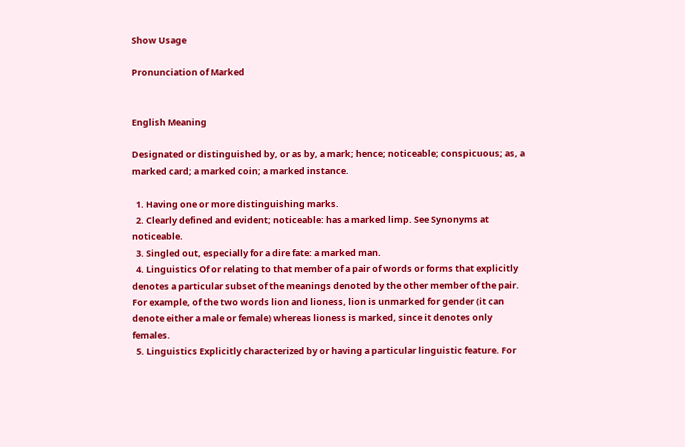Show Usage

Pronunciation of Marked


English Meaning

Designated or distinguished by, or as by, a mark; hence; noticeable; conspicuous; as, a marked card; a marked coin; a marked instance.

  1. Having one or more distinguishing marks.
  2. Clearly defined and evident; noticeable: has a marked limp. See Synonyms at noticeable.
  3. Singled out, especially for a dire fate: a marked man.
  4. Linguistics Of or relating to that member of a pair of words or forms that explicitly denotes a particular subset of the meanings denoted by the other member of the pair. For example, of the two words lion and lioness, lion is unmarked for gender (it can denote either a male or female) whereas lioness is marked, since it denotes only females.
  5. Linguistics Explicitly characterized by or having a particular linguistic feature. For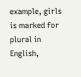example, girls is marked for plural in English,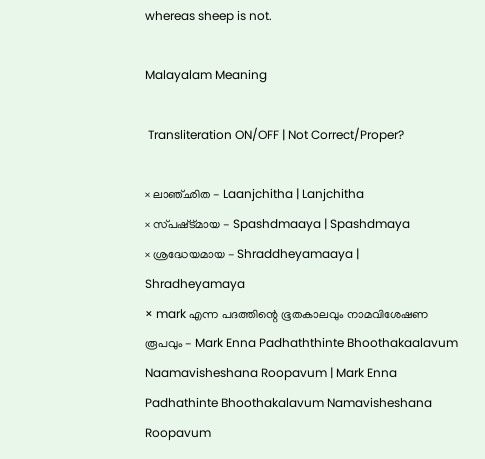whereas sheep is not.

Malayalam Meaning

 Transliteration ON/OFF | Not Correct/Proper?

× ലാഞ്ഛിത - Laanjchitha | Lanjchitha
× സ്‌പഷ്‌ട്‌മായ - Spashdmaaya | Spashdmaya
× ശ്രദ്ധേയമായ - Shraddheyamaaya | Shradheyamaya
× mark എന്ന പദത്തിന്റെ ഭൂതകാലവും നാമവിശേഷണ രൂപവും - Mark Enna Padhaththinte Bhoothakaalavum Naamavisheshana Roopavum | Mark Enna Padhathinte Bhoothakalavum Namavisheshana Roopavum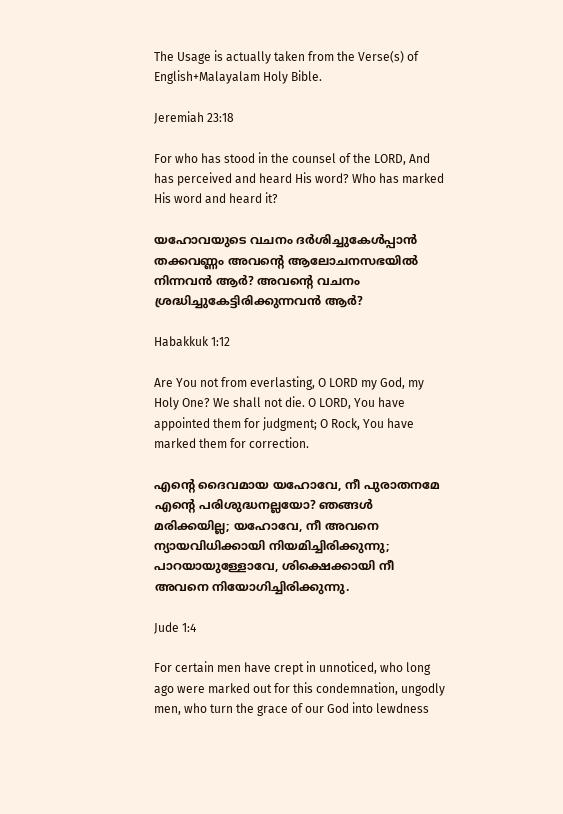The Usage is actually taken from the Verse(s) of English+Malayalam Holy Bible.

Jeremiah 23:18

For who has stood in the counsel of the LORD, And has perceived and heard His word? Who has marked His word and heard it?

യഹോവയുടെ വചനം ദർശിച്ചുകേൾപ്പാൻ തക്കവണ്ണം അവന്റെ ആലോചനസഭയിൽ നിന്നവൻ ആർ? അവന്റെ വചനം ശ്രദ്ധിച്ചുകേട്ടിരിക്കുന്നവൻ ആർ?

Habakkuk 1:12

Are You not from everlasting, O LORD my God, my Holy One? We shall not die. O LORD, You have appointed them for judgment; O Rock, You have marked them for correction.

എന്റെ ദൈവമായ യഹോവേ, നീ പുരാതനമേ എന്റെ പരിശുദ്ധനല്ലയോ? ഞങ്ങൾ മരിക്കയില്ല; യഹോവേ, നീ അവനെ ന്യായവിധിക്കായി നിയമിച്ചിരിക്കുന്നു; പാറയായുള്ളോവേ, ശിക്ഷെക്കായി നീ അവനെ നിയോഗിച്ചിരിക്കുന്നു.

Jude 1:4

For certain men have crept in unnoticed, who long ago were marked out for this condemnation, ungodly men, who turn the grace of our God into lewdness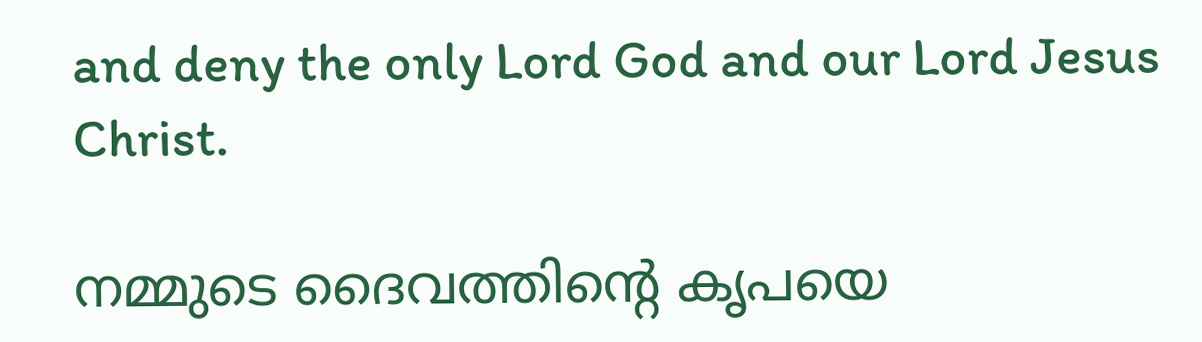and deny the only Lord God and our Lord Jesus Christ.

നമ്മുടെ ദൈവത്തിന്റെ കൃപയെ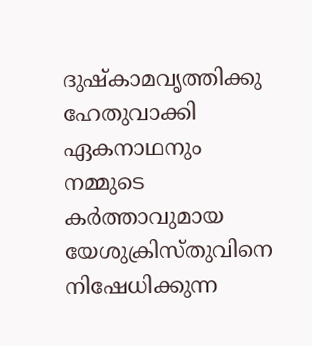ദുഷ്കാമവൃത്തിക്കു ഹേതുവാക്കി ഏകനാഥനും നമ്മുടെ കർത്താവുമായ യേശുക്രിസ്തുവിനെ നിഷേധിക്കുന്ന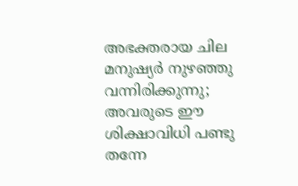അഭക്തരായ ചില മനുഷ്യർ നുഴഞ്ഞു വന്നിരിക്കുന്നു; അവരുടെ ഈ ശിക്ഷാവിധി പണ്ടു തന്നേ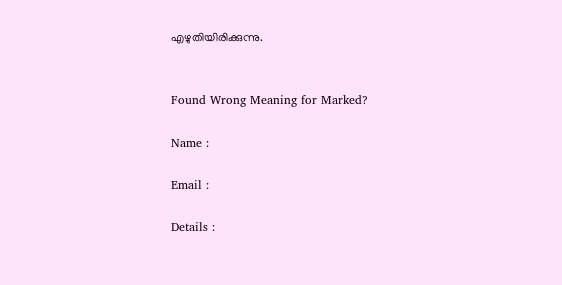എഴുതിയിരിക്കുന്നു.


Found Wrong Meaning for Marked?

Name :

Email :

Details :